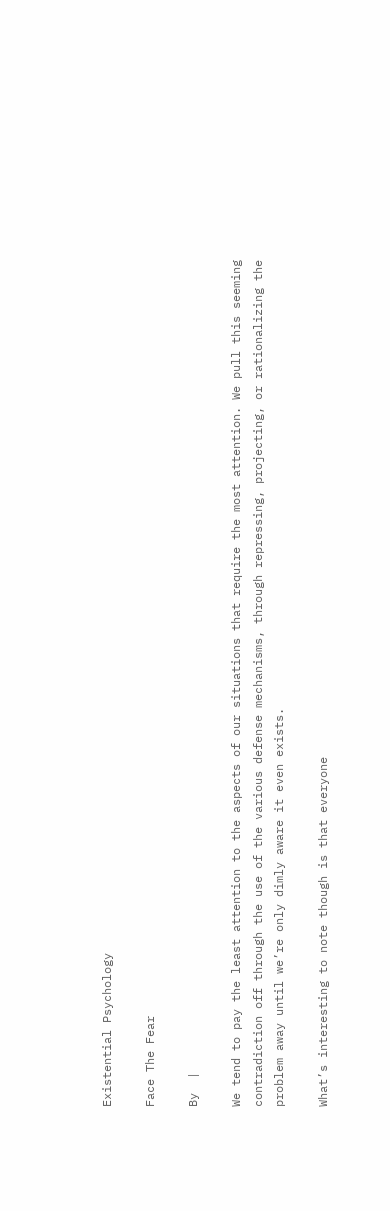Existential Psychology

Face The Fear

By  |

We tend to pay the least attention to the aspects of our situations that require the most attention. We pull this seeming contradiction off through the use of the various defense mechanisms, through repressing, projecting, or rationalizing the problem away until we’re only dimly aware it even exists.

What’s interesting to note though is that everyone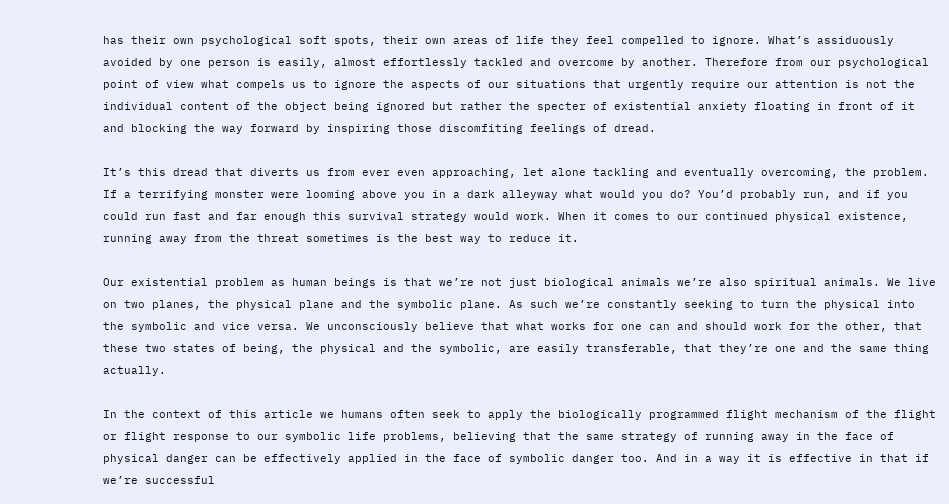has their own psychological soft spots, their own areas of life they feel compelled to ignore. What’s assiduously avoided by one person is easily, almost effortlessly tackled and overcome by another. Therefore from our psychological point of view what compels us to ignore the aspects of our situations that urgently require our attention is not the individual content of the object being ignored but rather the specter of existential anxiety floating in front of it and blocking the way forward by inspiring those discomfiting feelings of dread.

It’s this dread that diverts us from ever even approaching, let alone tackling and eventually overcoming, the problem. If a terrifying monster were looming above you in a dark alleyway what would you do? You’d probably run, and if you could run fast and far enough this survival strategy would work. When it comes to our continued physical existence, running away from the threat sometimes is the best way to reduce it.

Our existential problem as human beings is that we’re not just biological animals we’re also spiritual animals. We live on two planes, the physical plane and the symbolic plane. As such we’re constantly seeking to turn the physical into the symbolic and vice versa. We unconsciously believe that what works for one can and should work for the other, that these two states of being, the physical and the symbolic, are easily transferable, that they’re one and the same thing actually.

In the context of this article we humans often seek to apply the biologically programmed flight mechanism of the flight or flight response to our symbolic life problems, believing that the same strategy of running away in the face of physical danger can be effectively applied in the face of symbolic danger too. And in a way it is effective in that if we’re successful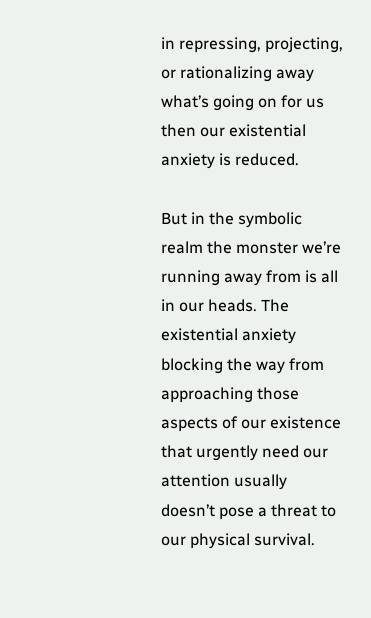in repressing, projecting, or rationalizing away what’s going on for us then our existential anxiety is reduced.

But in the symbolic realm the monster we’re running away from is all in our heads. The existential anxiety blocking the way from approaching those aspects of our existence that urgently need our attention usually doesn’t pose a threat to our physical survival.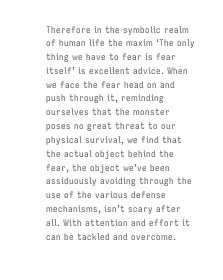Therefore in the symbolic realm of human life the maxim ‘The only thing we have to fear is fear itself’ is excellent advice. When we face the fear head on and push through it, reminding ourselves that the monster poses no great threat to our physical survival, we find that the actual object behind the fear, the object we’ve been assiduously avoiding through the use of the various defense mechanisms, isn’t scary after all. With attention and effort it can be tackled and overcome.